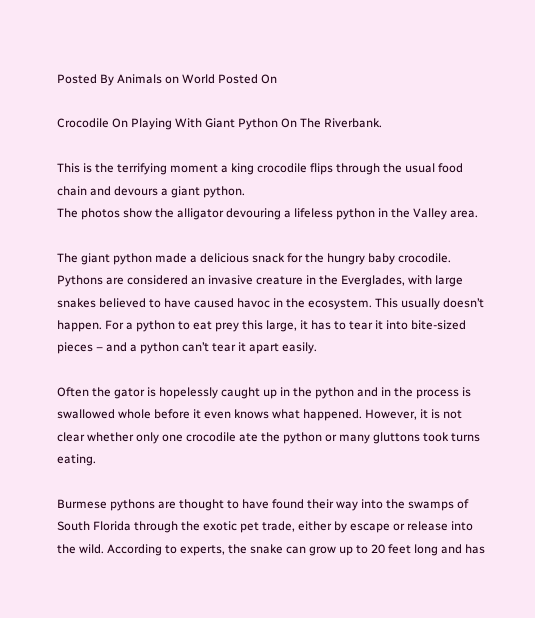Posted By Animals on World Posted On

Crocodile On Playing With Giant Python On The Riverbank.

This is the terrifying moment a king crocodile flips through the usual food chain and devours a giant python.
The photos show the alligator devouring a lifeless python in the Valley area.

The giant python made a delicious snack for the hungry baby crocodile. Pythons are considered an invasive creature in the Everglades, with large snakes believed to have caused havoc in the ecosystem. This usually doesn’t happen. For a python to eat prey this large, it has to tear it into bite-sized pieces – and a python can’t tear it apart easily.

Often the gator is hopelessly caught up in the python and in the process is swallowed whole before it even knows what happened. However, it is not clear whether only one crocodile ate the python or many gluttons took turns eating.

Burmese pythons are thought to have found their way into the swamps of South Florida through the exotic pet trade, either by escape or release into the wild. According to experts, the snake can grow up to 20 feet long and has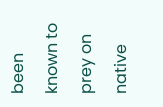been known to prey on native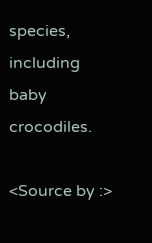species, including baby crocodiles.

<Source by :>